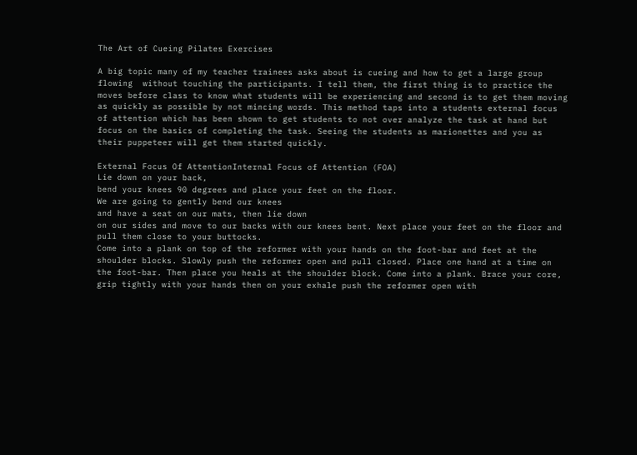The Art of Cueing Pilates Exercises

A big topic many of my teacher trainees asks about is cueing and how to get a large group flowing  without touching the participants. I tell them, the first thing is to practice the moves before class to know what students will be experiencing and second is to get them moving as quickly as possible by not mincing words. This method taps into a students external focus of attention which has been shown to get students to not over analyze the task at hand but focus on the basics of completing the task. Seeing the students as marionettes and you as their puppeteer will get them started quickly.

External Focus Of AttentionInternal Focus of Attention (FOA)
Lie down on your back,
bend your knees 90 degrees and place your feet on the floor.
We are going to gently bend our knees
and have a seat on our mats, then lie down
on our sides and move to our backs with our knees bent. Next place your feet on the floor and
pull them close to your buttocks.
Come into a plank on top of the reformer with your hands on the foot-bar and feet at the shoulder blocks. Slowly push the reformer open and pull closed. Place one hand at a time on the foot-bar. Then place you heals at the shoulder block. Come into a plank. Brace your core, grip tightly with your hands then on your exhale push the reformer open with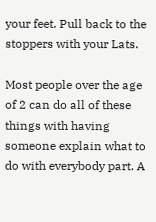your feet. Pull back to the stoppers with your Lats.

Most people over the age of 2 can do all of these things with having someone explain what to do with everybody part. A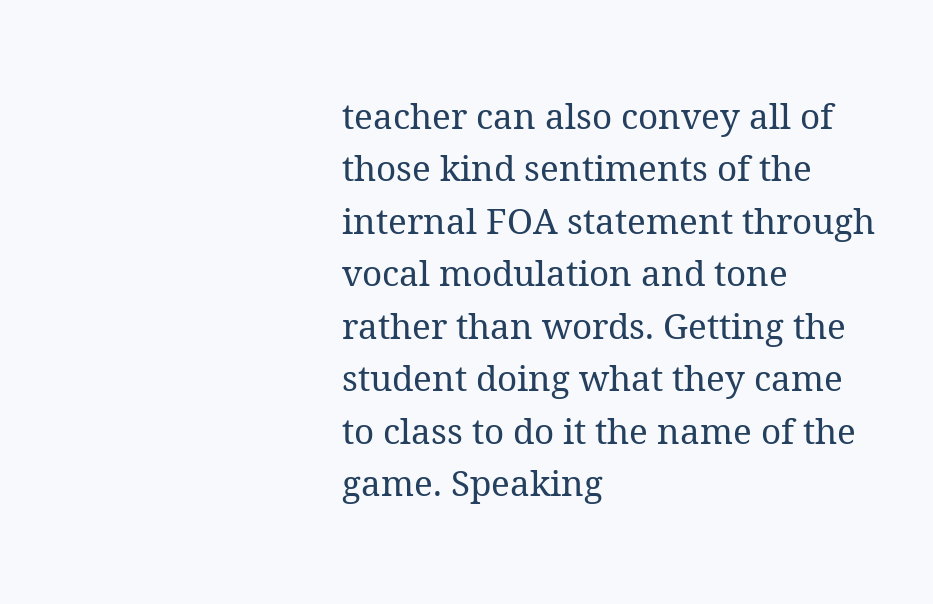teacher can also convey all of those kind sentiments of the internal FOA statement through vocal modulation and tone rather than words. Getting the student doing what they came to class to do it the name of the game. Speaking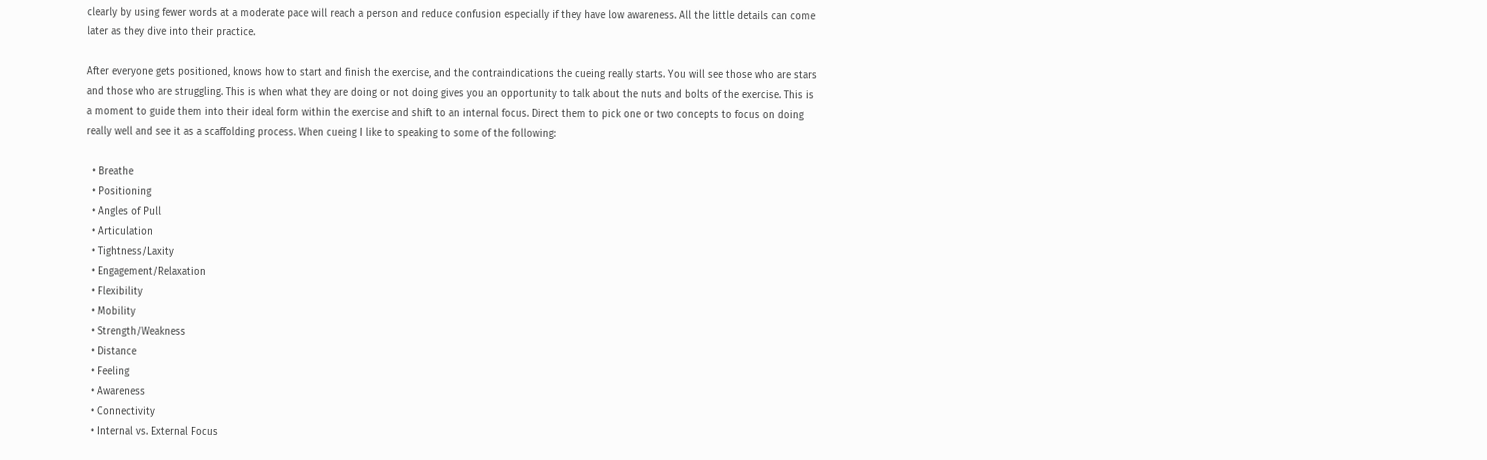clearly by using fewer words at a moderate pace will reach a person and reduce confusion especially if they have low awareness. All the little details can come later as they dive into their practice.

After everyone gets positioned, knows how to start and finish the exercise, and the contraindications the cueing really starts. You will see those who are stars and those who are struggling. This is when what they are doing or not doing gives you an opportunity to talk about the nuts and bolts of the exercise. This is a moment to guide them into their ideal form within the exercise and shift to an internal focus. Direct them to pick one or two concepts to focus on doing really well and see it as a scaffolding process. When cueing I like to speaking to some of the following:

  • Breathe
  • Positioning
  • Angles of Pull
  • Articulation
  • Tightness/Laxity
  • Engagement/Relaxation
  • Flexibility
  • Mobility
  • Strength/Weakness
  • Distance
  • Feeling
  • Awareness
  • Connectivity
  • Internal vs. External Focus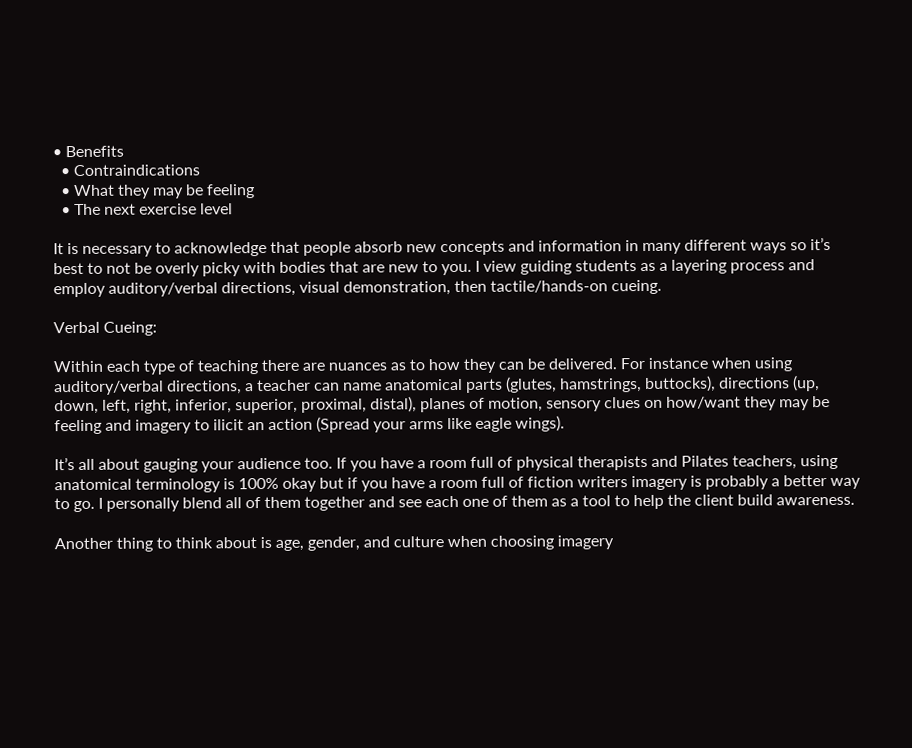• Benefits
  • Contraindications
  • What they may be feeling
  • The next exercise level

It is necessary to acknowledge that people absorb new concepts and information in many different ways so it’s best to not be overly picky with bodies that are new to you. I view guiding students as a layering process and employ auditory/verbal directions, visual demonstration, then tactile/hands-on cueing.

Verbal Cueing:

Within each type of teaching there are nuances as to how they can be delivered. For instance when using auditory/verbal directions, a teacher can name anatomical parts (glutes, hamstrings, buttocks), directions (up, down, left, right, inferior, superior, proximal, distal), planes of motion, sensory clues on how/want they may be feeling and imagery to ilicit an action (Spread your arms like eagle wings).

It’s all about gauging your audience too. If you have a room full of physical therapists and Pilates teachers, using anatomical terminology is 100% okay but if you have a room full of fiction writers imagery is probably a better way to go. I personally blend all of them together and see each one of them as a tool to help the client build awareness.

Another thing to think about is age, gender, and culture when choosing imagery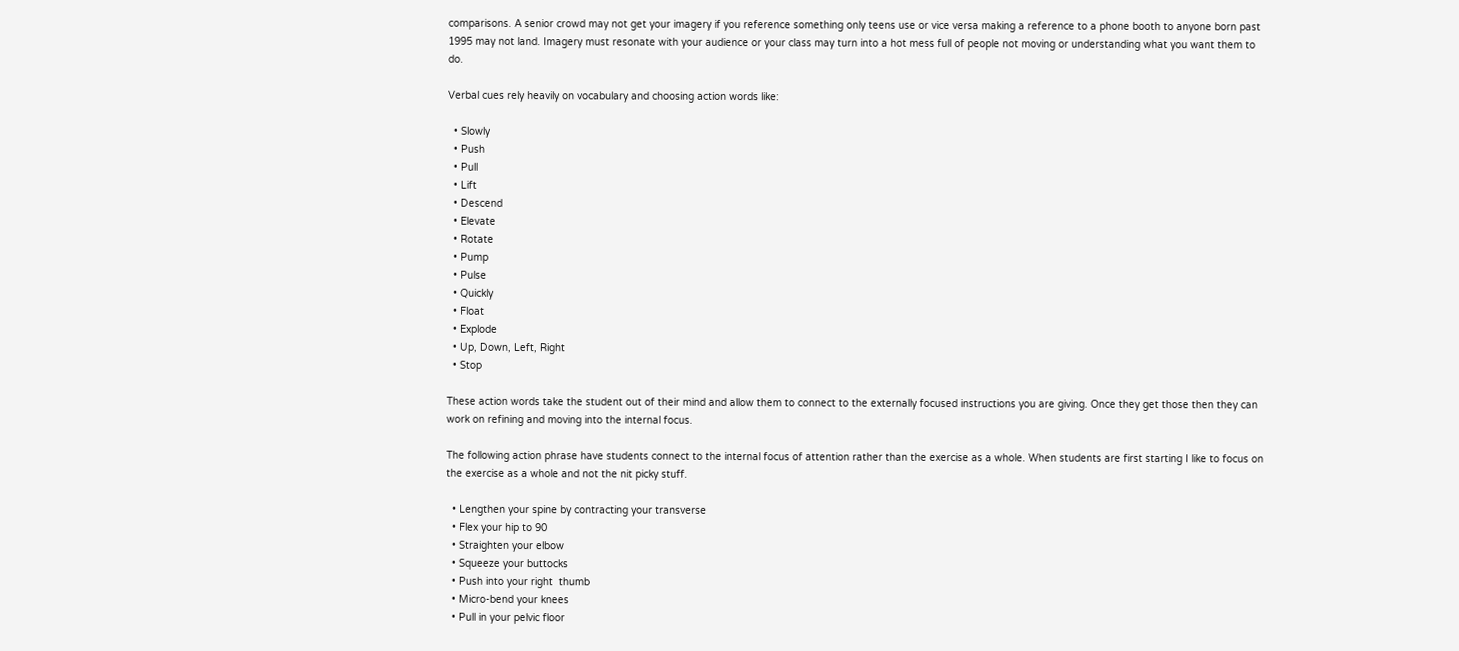comparisons. A senior crowd may not get your imagery if you reference something only teens use or vice versa making a reference to a phone booth to anyone born past 1995 may not land. Imagery must resonate with your audience or your class may turn into a hot mess full of people not moving or understanding what you want them to do.

Verbal cues rely heavily on vocabulary and choosing action words like:

  • Slowly
  • Push
  • Pull
  • Lift
  • Descend
  • Elevate
  • Rotate
  • Pump
  • Pulse
  • Quickly
  • Float
  • Explode
  • Up, Down, Left, Right
  • Stop

These action words take the student out of their mind and allow them to connect to the externally focused instructions you are giving. Once they get those then they can work on refining and moving into the internal focus.

The following action phrase have students connect to the internal focus of attention rather than the exercise as a whole. When students are first starting I like to focus on the exercise as a whole and not the nit picky stuff.

  • Lengthen your spine by contracting your transverse
  • Flex your hip to 90
  • Straighten your elbow
  • Squeeze your buttocks
  • Push into your right  thumb
  • Micro-bend your knees
  • Pull in your pelvic floor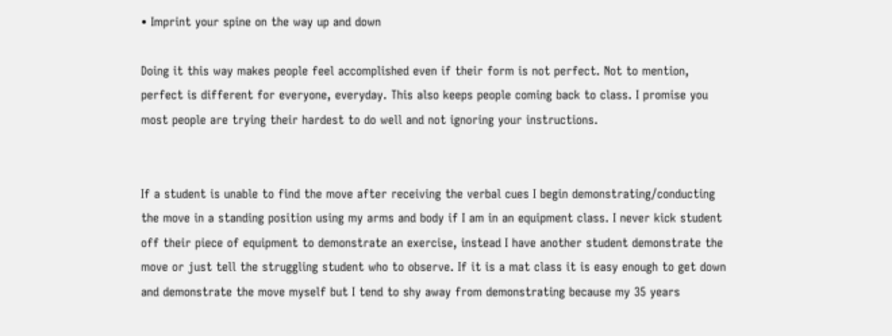• Imprint your spine on the way up and down

Doing it this way makes people feel accomplished even if their form is not perfect. Not to mention, perfect is different for everyone, everyday. This also keeps people coming back to class. I promise you most people are trying their hardest to do well and not ignoring your instructions.


If a student is unable to find the move after receiving the verbal cues I begin demonstrating/conducting the move in a standing position using my arms and body if I am in an equipment class. I never kick student off their piece of equipment to demonstrate an exercise, instead I have another student demonstrate the move or just tell the struggling student who to observe. If it is a mat class it is easy enough to get down and demonstrate the move myself but I tend to shy away from demonstrating because my 35 years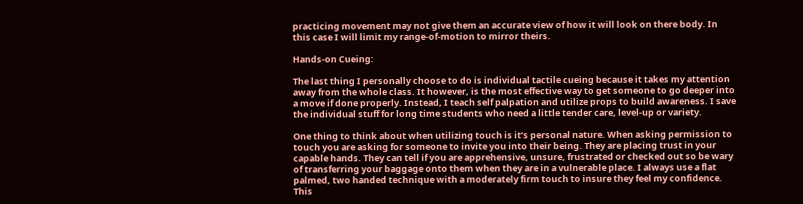practicing movement may not give them an accurate view of how it will look on there body. In this case I will limit my range-of-motion to mirror theirs.

Hands-on Cueing:

The last thing I personally choose to do is individual tactile cueing because it takes my attention away from the whole class. It however, is the most effective way to get someone to go deeper into a move if done properly. Instead, I teach self palpation and utilize props to build awareness. I save the individual stuff for long time students who need a little tender care, level-up or variety.

One thing to think about when utilizing touch is it’s personal nature. When asking permission to touch you are asking for someone to invite you into their being. They are placing trust in your capable hands. They can tell if you are apprehensive, unsure, frustrated or checked out so be wary of transferring your baggage onto them when they are in a vulnerable place. I always use a flat palmed, two handed technique with a moderately firm touch to insure they feel my confidence. This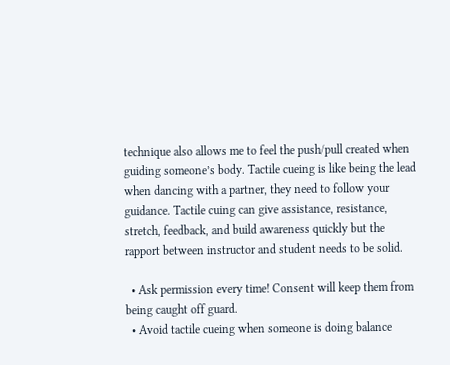technique also allows me to feel the push/pull created when guiding someone’s body. Tactile cueing is like being the lead when dancing with a partner, they need to follow your guidance. Tactile cuing can give assistance, resistance, stretch, feedback, and build awareness quickly but the rapport between instructor and student needs to be solid.

  • Ask permission every time! Consent will keep them from being caught off guard.
  • Avoid tactile cueing when someone is doing balance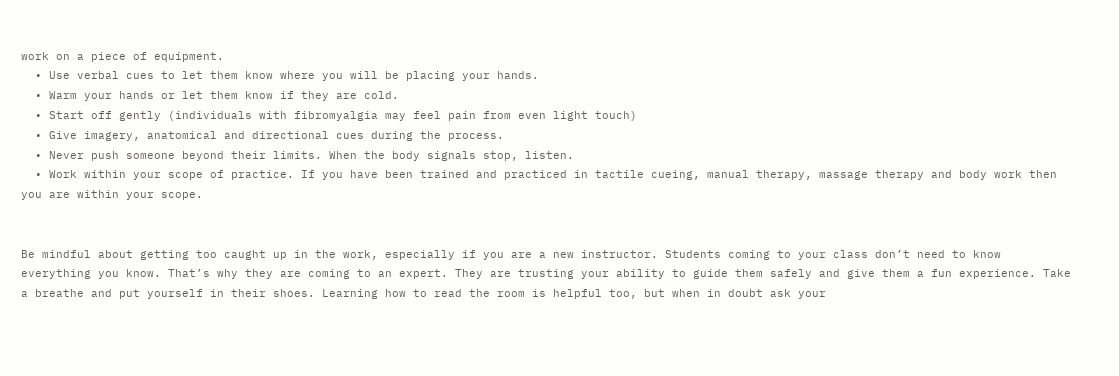work on a piece of equipment.
  • Use verbal cues to let them know where you will be placing your hands.
  • Warm your hands or let them know if they are cold.
  • Start off gently (individuals with fibromyalgia may feel pain from even light touch)
  • Give imagery, anatomical and directional cues during the process.
  • Never push someone beyond their limits. When the body signals stop, listen.
  • Work within your scope of practice. If you have been trained and practiced in tactile cueing, manual therapy, massage therapy and body work then you are within your scope.


Be mindful about getting too caught up in the work, especially if you are a new instructor. Students coming to your class don’t need to know everything you know. That’s why they are coming to an expert. They are trusting your ability to guide them safely and give them a fun experience. Take a breathe and put yourself in their shoes. Learning how to read the room is helpful too, but when in doubt ask your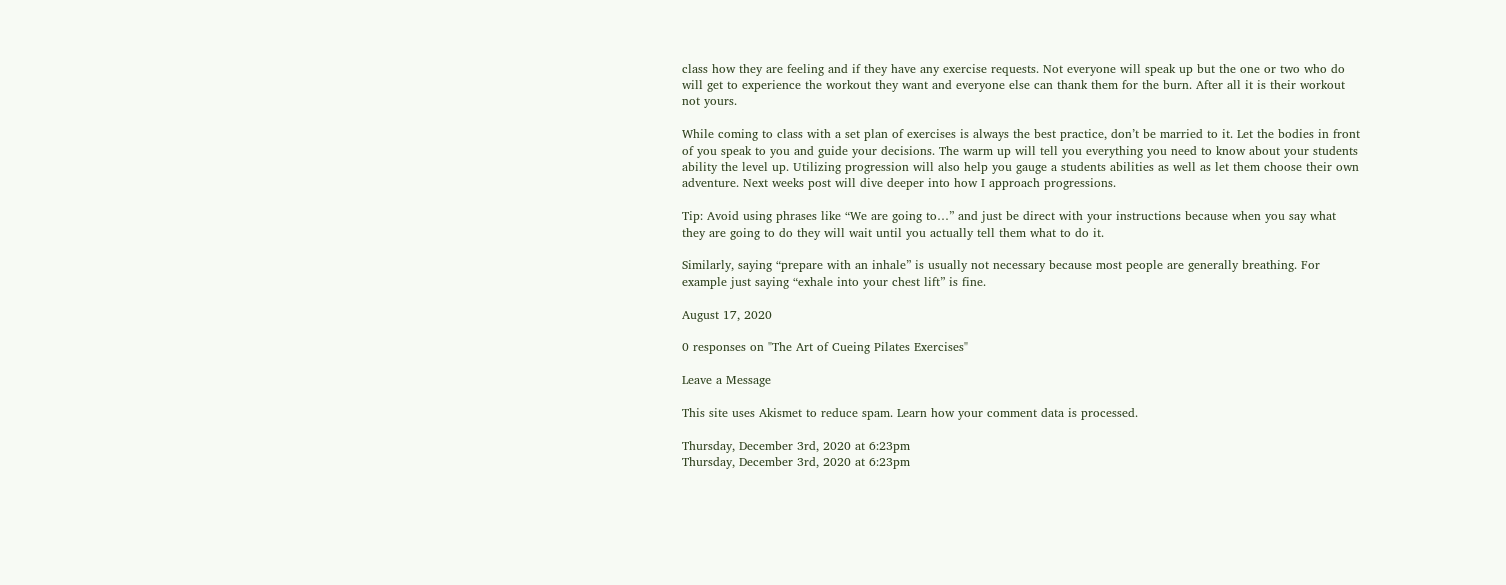class how they are feeling and if they have any exercise requests. Not everyone will speak up but the one or two who do will get to experience the workout they want and everyone else can thank them for the burn. After all it is their workout not yours.

While coming to class with a set plan of exercises is always the best practice, don’t be married to it. Let the bodies in front of you speak to you and guide your decisions. The warm up will tell you everything you need to know about your students ability the level up. Utilizing progression will also help you gauge a students abilities as well as let them choose their own adventure. Next weeks post will dive deeper into how I approach progressions.

Tip: Avoid using phrases like “We are going to…” and just be direct with your instructions because when you say what they are going to do they will wait until you actually tell them what to do it.

Similarly, saying “prepare with an inhale” is usually not necessary because most people are generally breathing. For example just saying “exhale into your chest lift” is fine.

August 17, 2020

0 responses on "The Art of Cueing Pilates Exercises"

Leave a Message

This site uses Akismet to reduce spam. Learn how your comment data is processed.

Thursday, December 3rd, 2020 at 6:23pm
Thursday, December 3rd, 2020 at 6:23pm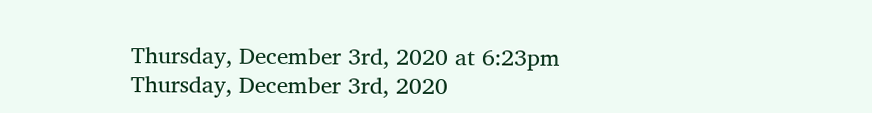Thursday, December 3rd, 2020 at 6:23pm
Thursday, December 3rd, 2020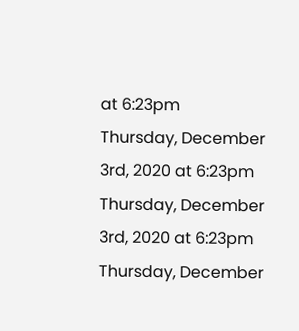at 6:23pm
Thursday, December 3rd, 2020 at 6:23pm
Thursday, December 3rd, 2020 at 6:23pm
Thursday, December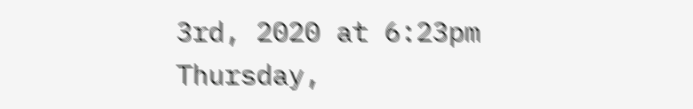3rd, 2020 at 6:23pm
Thursday,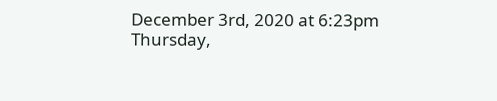December 3rd, 2020 at 6:23pm
Thursday,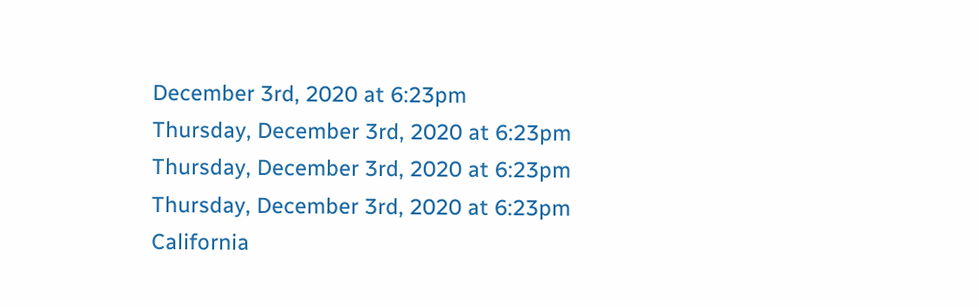December 3rd, 2020 at 6:23pm
Thursday, December 3rd, 2020 at 6:23pm
Thursday, December 3rd, 2020 at 6:23pm
Thursday, December 3rd, 2020 at 6:23pm
California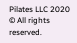Pilates LLC 2020 © All rights reserved.